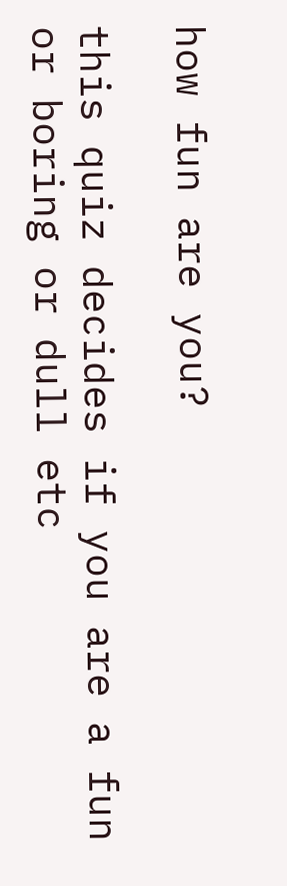how fun are you?

this quiz decides if you are a fun or boring or dull etc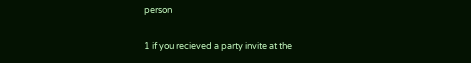person

1 if you recieved a party invite at the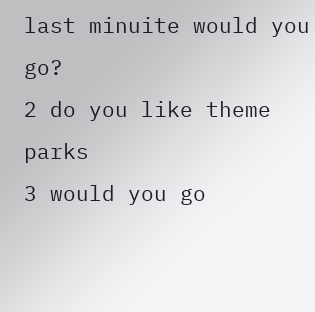last minuite would you go?
2 do you like theme parks
3 would you go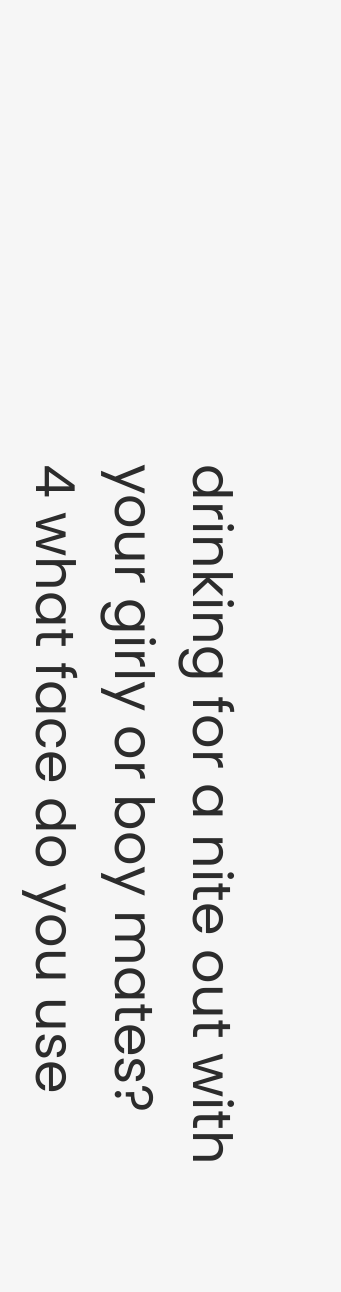drinking for a nite out with your girly or boy mates?
4 what face do you use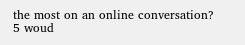the most on an online conversation?
5 woud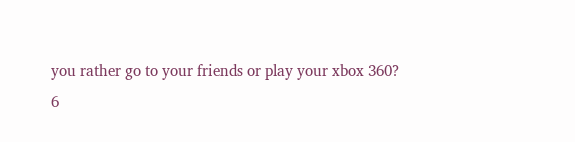you rather go to your friends or play your xbox 360?
6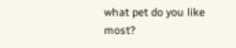what pet do you like most?